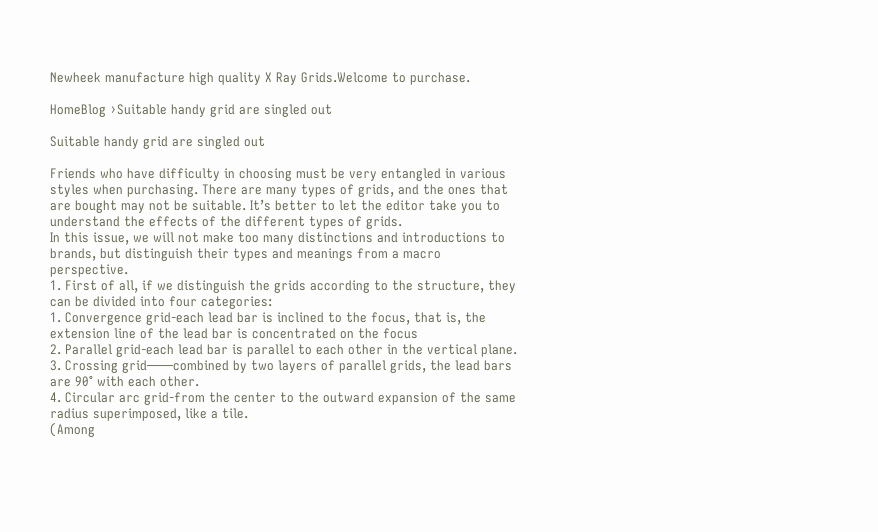Newheek manufacture high quality X Ray Grids.Welcome to purchase.

HomeBlog ›Suitable handy grid are singled out

Suitable handy grid are singled out

Friends who have difficulty in choosing must be very entangled in various styles when purchasing. There are many types of grids, and the ones that are bought may not be suitable. It’s better to let the editor take you to understand the effects of the different types of grids.
In this issue, we will not make too many distinctions and introductions to brands, but distinguish their types and meanings from a macro perspective.
1. First of all, if we distinguish the grids according to the structure, they can be divided into four categories:
1. Convergence grid-each lead bar is inclined to the focus, that is, the extension line of the lead bar is concentrated on the focus
2. Parallel grid-each lead bar is parallel to each other in the vertical plane.
3. Crossing grid——combined by two layers of parallel grids, the lead bars are 90° with each other.
4. Circular arc grid-from the center to the outward expansion of the same radius superimposed, like a tile.
(Among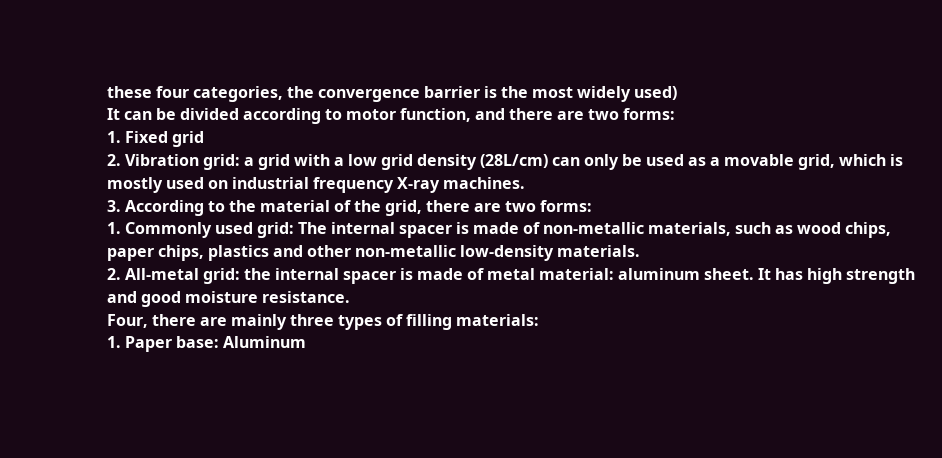these four categories, the convergence barrier is the most widely used)
It can be divided according to motor function, and there are two forms:
1. Fixed grid
2. Vibration grid: a grid with a low grid density (28L/cm) can only be used as a movable grid, which is mostly used on industrial frequency X-ray machines.
3. According to the material of the grid, there are two forms:
1. Commonly used grid: The internal spacer is made of non-metallic materials, such as wood chips, paper chips, plastics and other non-metallic low-density materials.
2. All-metal grid: the internal spacer is made of metal material: aluminum sheet. It has high strength and good moisture resistance.
Four, there are mainly three types of filling materials:
1. Paper base: Aluminum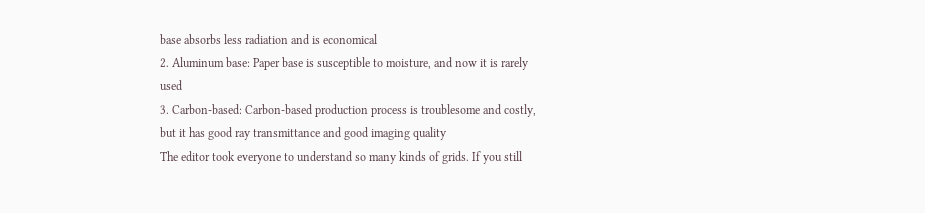base absorbs less radiation and is economical
2. Aluminum base: Paper base is susceptible to moisture, and now it is rarely used
3. Carbon-based: Carbon-based production process is troublesome and costly, but it has good ray transmittance and good imaging quality
The editor took everyone to understand so many kinds of grids. If you still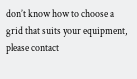don’t know how to choose a grid that suits your equipment, please contact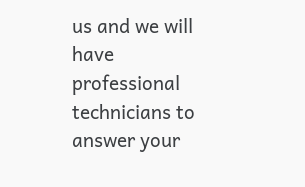us and we will have professional technicians to answer your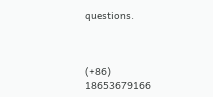questions.



(+86) 18653679166